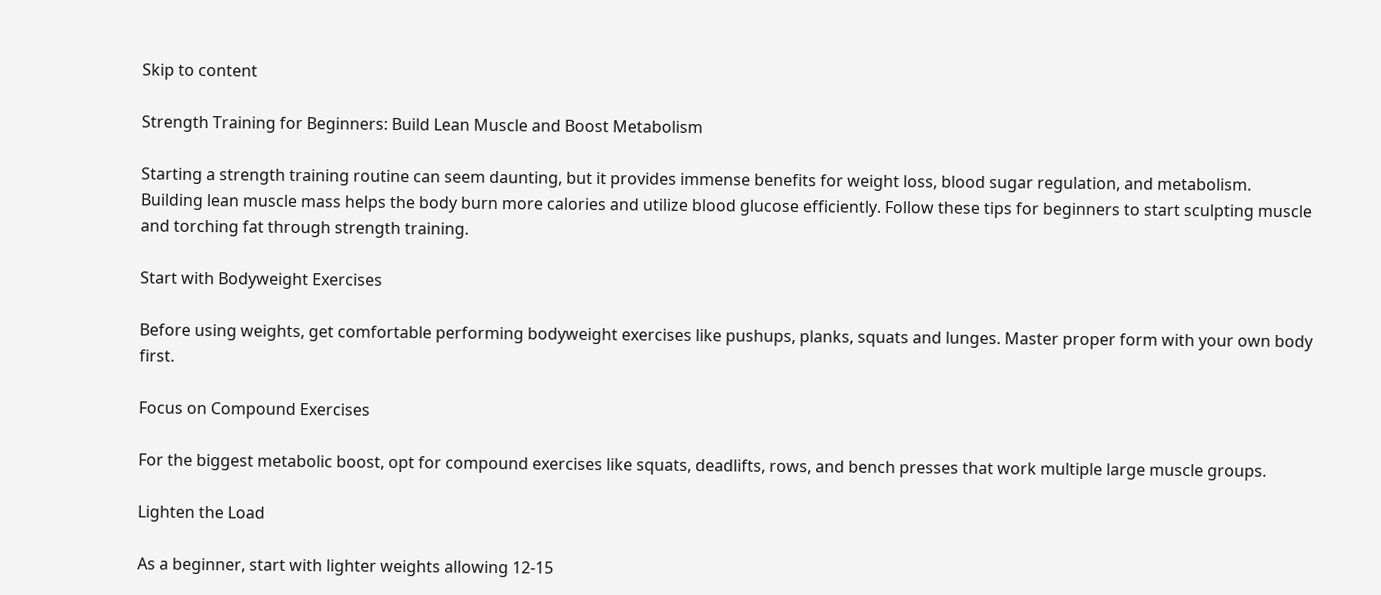Skip to content

Strength Training for Beginners: Build Lean Muscle and Boost Metabolism

Starting a strength training routine can seem daunting, but it provides immense benefits for weight loss, blood sugar regulation, and metabolism. Building lean muscle mass helps the body burn more calories and utilize blood glucose efficiently. Follow these tips for beginners to start sculpting muscle and torching fat through strength training.

Start with Bodyweight Exercises

Before using weights, get comfortable performing bodyweight exercises like pushups, planks, squats and lunges. Master proper form with your own body first.

Focus on Compound Exercises

For the biggest metabolic boost, opt for compound exercises like squats, deadlifts, rows, and bench presses that work multiple large muscle groups.

Lighten the Load

As a beginner, start with lighter weights allowing 12-15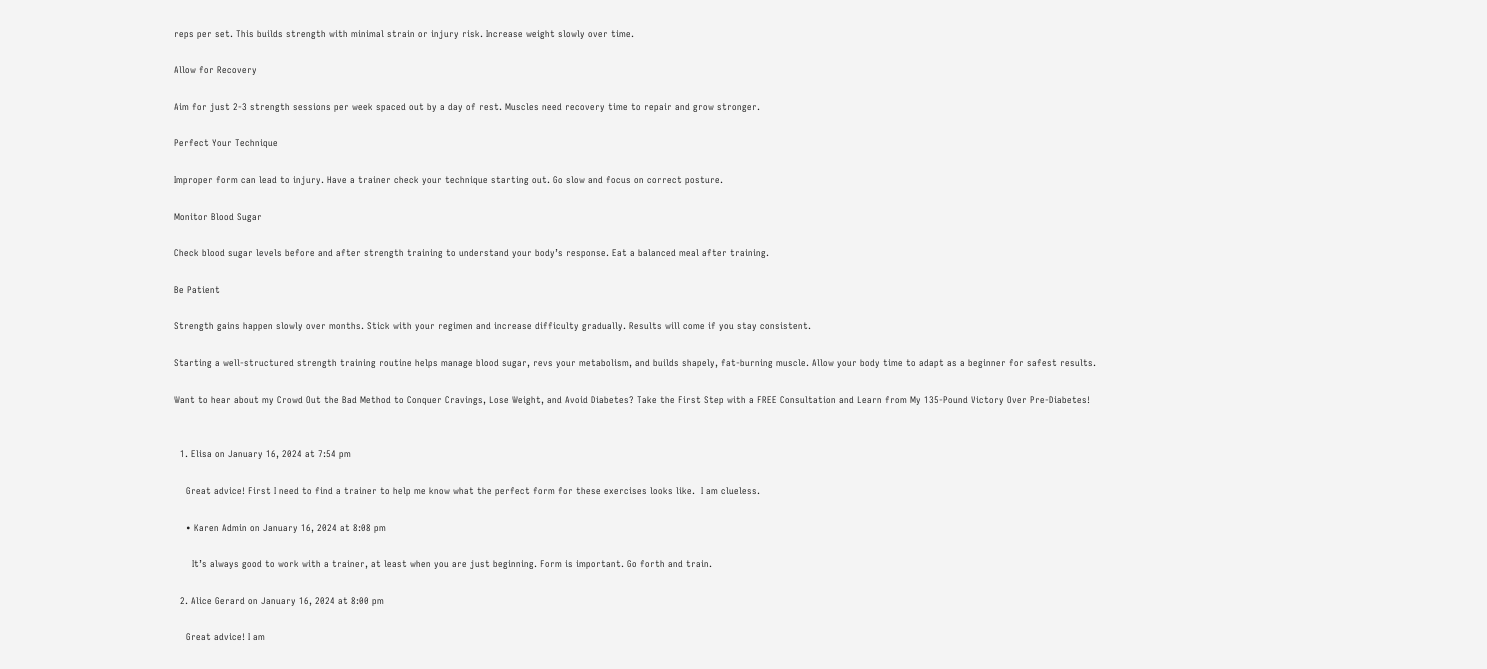reps per set. This builds strength with minimal strain or injury risk. Increase weight slowly over time.

Allow for Recovery

Aim for just 2-3 strength sessions per week spaced out by a day of rest. Muscles need recovery time to repair and grow stronger.

Perfect Your Technique

Improper form can lead to injury. Have a trainer check your technique starting out. Go slow and focus on correct posture.

Monitor Blood Sugar

Check blood sugar levels before and after strength training to understand your body’s response. Eat a balanced meal after training.

Be Patient

Strength gains happen slowly over months. Stick with your regimen and increase difficulty gradually. Results will come if you stay consistent.

Starting a well-structured strength training routine helps manage blood sugar, revs your metabolism, and builds shapely, fat-burning muscle. Allow your body time to adapt as a beginner for safest results.

Want to hear about my Crowd Out the Bad Method to Conquer Cravings, Lose Weight, and Avoid Diabetes? Take the First Step with a FREE Consultation and Learn from My 135-Pound Victory Over Pre-Diabetes!


  1. Elisa on January 16, 2024 at 7:54 pm

    Great advice! First I need to find a trainer to help me know what the perfect form for these exercises looks like.  I am clueless.

    • Karen Admin on January 16, 2024 at 8:08 pm

      It’s always good to work with a trainer, at least when you are just beginning. Form is important. Go forth and train.

  2. Alice Gerard on January 16, 2024 at 8:00 pm

    Great advice! I am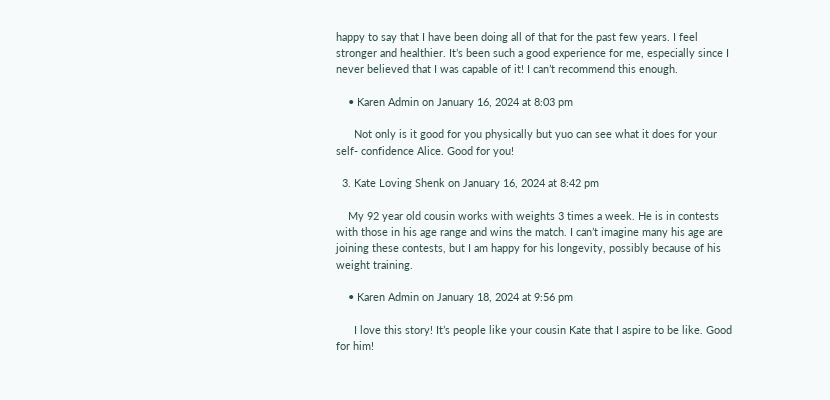happy to say that I have been doing all of that for the past few years. I feel stronger and healthier. It’s been such a good experience for me, especially since I never believed that I was capable of it! I can’t recommend this enough.

    • Karen Admin on January 16, 2024 at 8:03 pm

      Not only is it good for you physically but yuo can see what it does for your self- confidence Alice. Good for you!

  3. Kate Loving Shenk on January 16, 2024 at 8:42 pm

    My 92 year old cousin works with weights 3 times a week. He is in contests with those in his age range and wins the match. I can’t imagine many his age are joining these contests, but I am happy for his longevity, possibly because of his weight training.

    • Karen Admin on January 18, 2024 at 9:56 pm

      I love this story! It’s people like your cousin Kate that I aspire to be like. Good for him!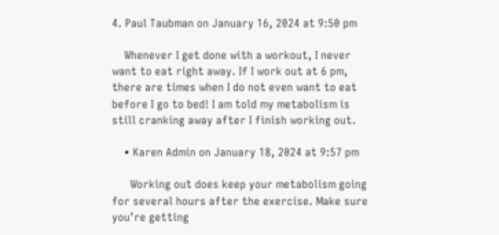4. Paul Taubman on January 16, 2024 at 9:50 pm

    Whenever I get done with a workout, I never want to eat right away. If I work out at 6 pm, there are times when I do not even want to eat before I go to bed! I am told my metabolism is still cranking away after I finish working out.

    • Karen Admin on January 18, 2024 at 9:57 pm

      Working out does keep your metabolism going for several hours after the exercise. Make sure you’re getting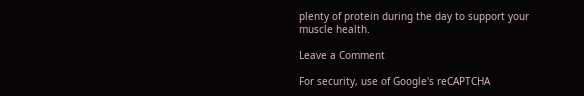plenty of protein during the day to support your muscle health.

Leave a Comment

For security, use of Google's reCAPTCHA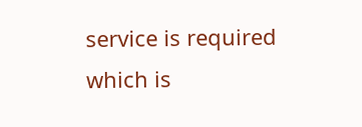service is required which is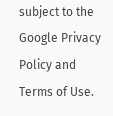subject to the Google Privacy Policy and Terms of Use.